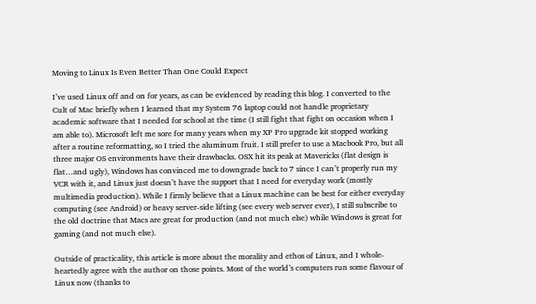Moving to Linux Is Even Better Than One Could Expect

I’ve used Linux off and on for years, as can be evidenced by reading this blog. I converted to the Cult of Mac briefly when I learned that my System 76 laptop could not handle proprietary academic software that I needed for school at the time (I still fight that fight on occasion when I am able to). Microsoft left me sore for many years when my XP Pro upgrade kit stopped working after a routine reformatting, so I tried the aluminum fruit. I still prefer to use a Macbook Pro, but all three major OS environments have their drawbacks. OSX hit its peak at Mavericks (flat design is flat…and ugly), Windows has convinced me to downgrade back to 7 since I can’t properly run my VCR with it, and Linux just doesn’t have the support that I need for everyday work (mostly multimedia production). While I firmly believe that a Linux machine can be best for either everyday computing (see Android) or heavy server-side lifting (see every web server ever), I still subscribe to the old doctrine that Macs are great for production (and not much else) while Windows is great for gaming (and not much else).

Outside of practicality, this article is more about the morality and ethos of Linux, and I whole-heartedly agree with the author on those points. Most of the world’s computers run some flavour of Linux now (thanks to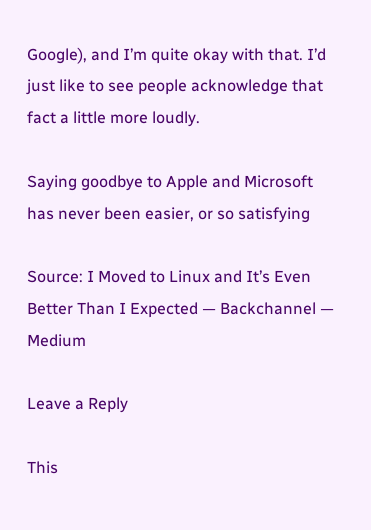Google), and I’m quite okay with that. I’d just like to see people acknowledge that fact a little more loudly.

Saying goodbye to Apple and Microsoft has never been easier, or so satisfying

Source: I Moved to Linux and It’s Even Better Than I Expected — Backchannel — Medium

Leave a Reply

This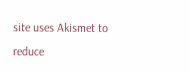site uses Akismet to reduce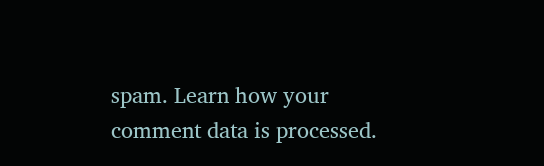spam. Learn how your comment data is processed.